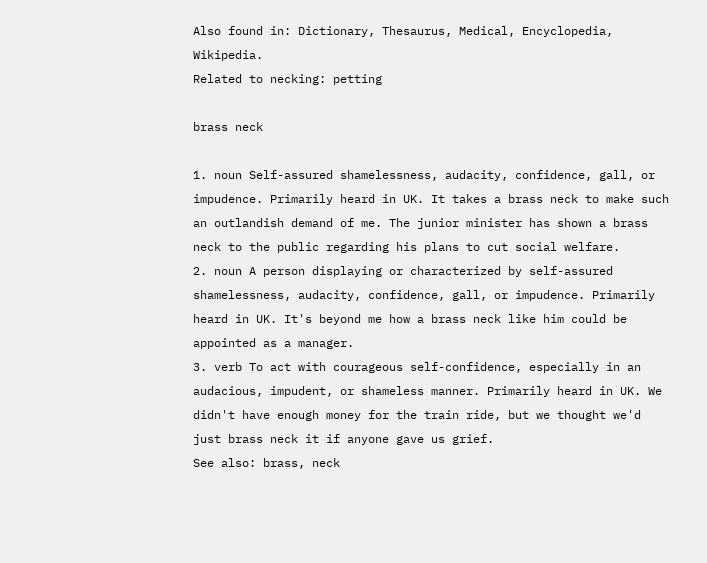Also found in: Dictionary, Thesaurus, Medical, Encyclopedia, Wikipedia.
Related to necking: petting

brass neck

1. noun Self-assured shamelessness, audacity, confidence, gall, or impudence. Primarily heard in UK. It takes a brass neck to make such an outlandish demand of me. The junior minister has shown a brass neck to the public regarding his plans to cut social welfare.
2. noun A person displaying or characterized by self-assured shamelessness, audacity, confidence, gall, or impudence. Primarily heard in UK. It's beyond me how a brass neck like him could be appointed as a manager.
3. verb To act with courageous self-confidence, especially in an audacious, impudent, or shameless manner. Primarily heard in UK. We didn't have enough money for the train ride, but we thought we'd just brass neck it if anyone gave us grief.
See also: brass, neck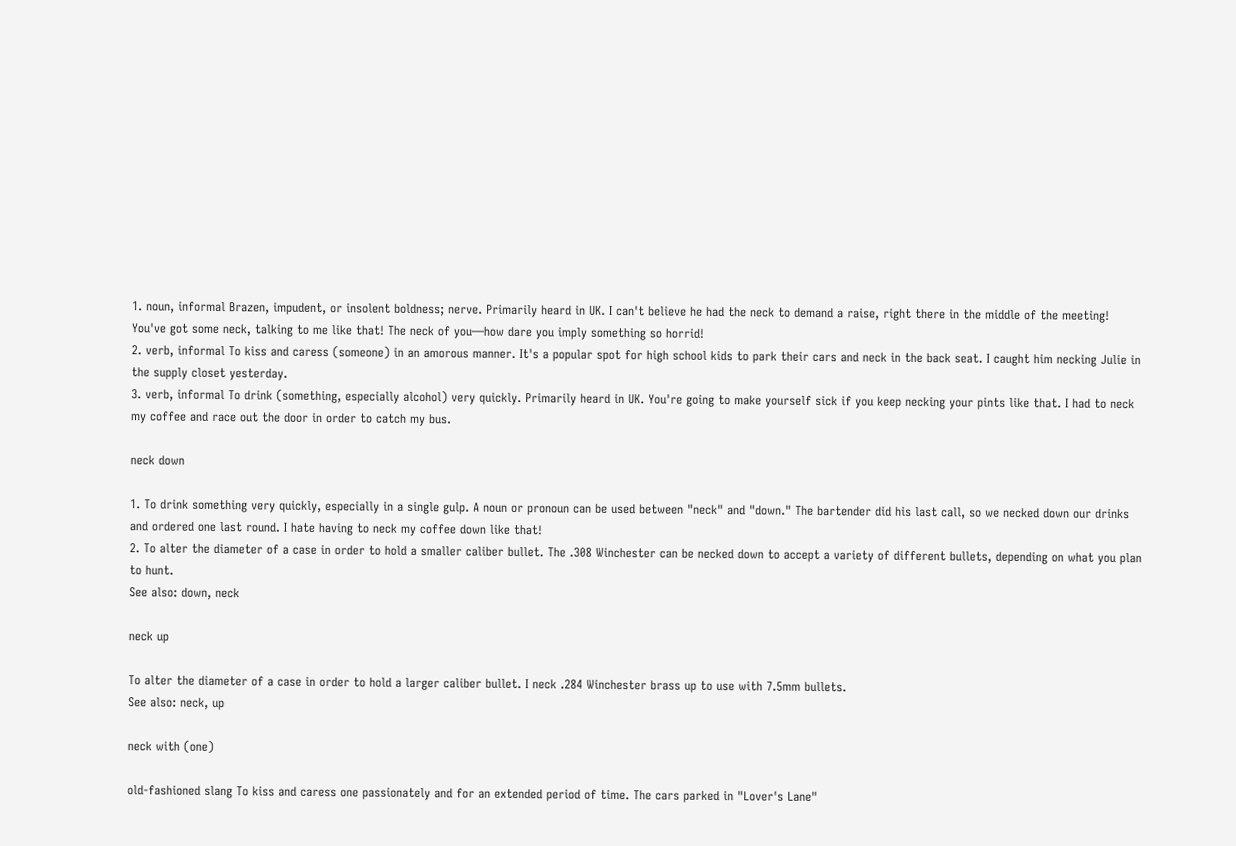1. noun, informal Brazen, impudent, or insolent boldness; nerve. Primarily heard in UK. I can't believe he had the neck to demand a raise, right there in the middle of the meeting! You've got some neck, talking to me like that! The neck of you—how dare you imply something so horrid!
2. verb, informal To kiss and caress (someone) in an amorous manner. It's a popular spot for high school kids to park their cars and neck in the back seat. I caught him necking Julie in the supply closet yesterday.
3. verb, informal To drink (something, especially alcohol) very quickly. Primarily heard in UK. You're going to make yourself sick if you keep necking your pints like that. I had to neck my coffee and race out the door in order to catch my bus.

neck down

1. To drink something very quickly, especially in a single gulp. A noun or pronoun can be used between "neck" and "down." The bartender did his last call, so we necked down our drinks and ordered one last round. I hate having to neck my coffee down like that!
2. To alter the diameter of a case in order to hold a smaller caliber bullet. The .308 Winchester can be necked down to accept a variety of different bullets, depending on what you plan to hunt.
See also: down, neck

neck up

To alter the diameter of a case in order to hold a larger caliber bullet. I neck .284 Winchester brass up to use with 7.5mm bullets.
See also: neck, up

neck with (one)

old-fashioned slang To kiss and caress one passionately and for an extended period of time. The cars parked in "Lover's Lane"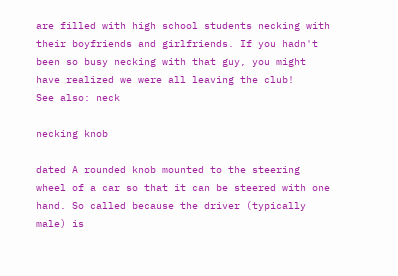are filled with high school students necking with their boyfriends and girlfriends. If you hadn't been so busy necking with that guy, you might have realized we were all leaving the club!
See also: neck

necking knob

dated A rounded knob mounted to the steering wheel of a car so that it can be steered with one hand. So called because the driver (typically male) is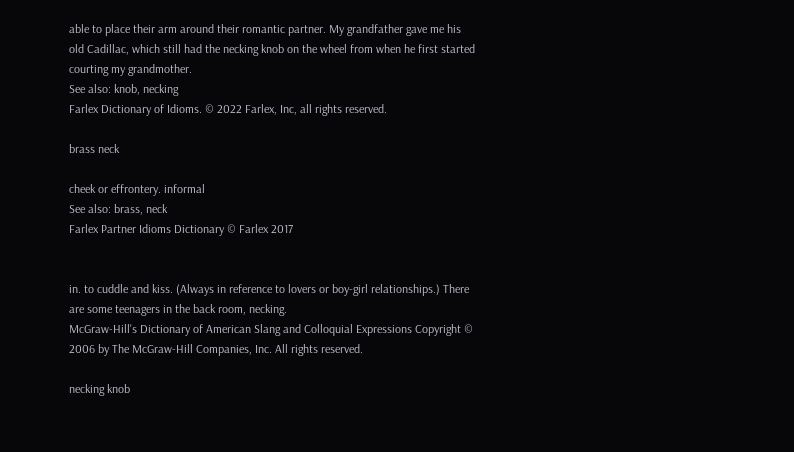able to place their arm around their romantic partner. My grandfather gave me his old Cadillac, which still had the necking knob on the wheel from when he first started courting my grandmother.
See also: knob, necking
Farlex Dictionary of Idioms. © 2022 Farlex, Inc, all rights reserved.

brass neck

cheek or effrontery. informal
See also: brass, neck
Farlex Partner Idioms Dictionary © Farlex 2017


in. to cuddle and kiss. (Always in reference to lovers or boy-girl relationships.) There are some teenagers in the back room, necking.
McGraw-Hill's Dictionary of American Slang and Colloquial Expressions Copyright © 2006 by The McGraw-Hill Companies, Inc. All rights reserved.

necking knob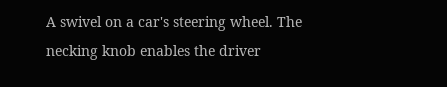A swivel on a car's steering wheel. The necking knob enables the driver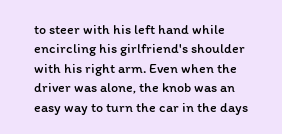to steer with his left hand while encircling his girlfriend's shoulder with his right arm. Even when the driver was alone, the knob was an easy way to turn the car in the days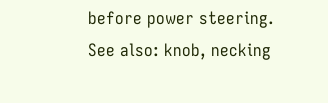before power steering.
See also: knob, necking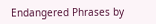Endangered Phrases by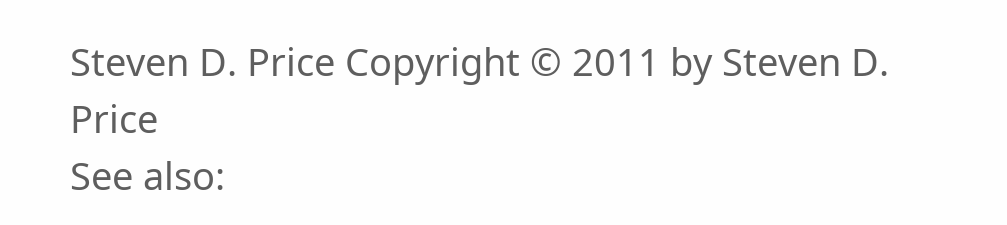Steven D. Price Copyright © 2011 by Steven D. Price
See also: